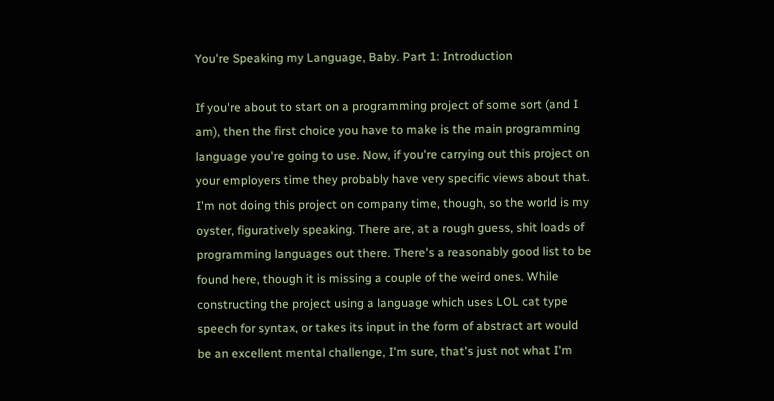You're Speaking my Language, Baby. Part 1: Introduction

If you're about to start on a programming project of some sort (and I am), then the first choice you have to make is the main programming language you're going to use. Now, if you're carrying out this project on your employers time they probably have very specific views about that. I'm not doing this project on company time, though, so the world is my oyster, figuratively speaking. There are, at a rough guess, shit loads of programming languages out there. There's a reasonably good list to be found here, though it is missing a couple of the weird ones. While constructing the project using a language which uses LOL cat type speech for syntax, or takes its input in the form of abstract art would be an excellent mental challenge, I'm sure, that's just not what I'm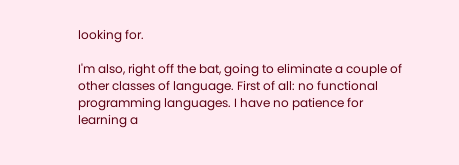looking for.

I'm also, right off the bat, going to eliminate a couple of other classes of language. First of all: no functional programming languages. I have no patience for learning a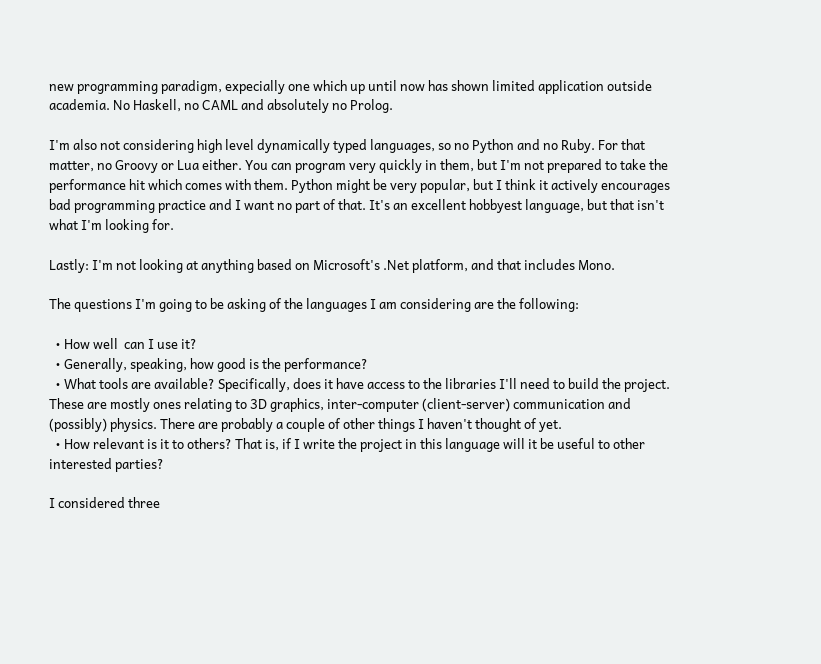new programming paradigm, expecially one which up until now has shown limited application outside academia. No Haskell, no CAML and absolutely no Prolog.

I'm also not considering high level dynamically typed languages, so no Python and no Ruby. For that matter, no Groovy or Lua either. You can program very quickly in them, but I'm not prepared to take the performance hit which comes with them. Python might be very popular, but I think it actively encourages bad programming practice and I want no part of that. It's an excellent hobbyest language, but that isn't what I'm looking for.

Lastly: I'm not looking at anything based on Microsoft's .Net platform, and that includes Mono.

The questions I'm going to be asking of the languages I am considering are the following:

  • How well  can I use it?
  • Generally, speaking, how good is the performance?
  • What tools are available? Specifically, does it have access to the libraries I'll need to build the project. These are mostly ones relating to 3D graphics, inter-computer (client-server) communication and (possibly) physics. There are probably a couple of other things I haven't thought of yet.
  • How relevant is it to others? That is, if I write the project in this language will it be useful to other interested parties?

I considered three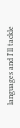languages and I'll tackle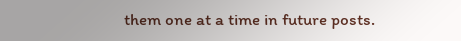them one at a time in future posts.